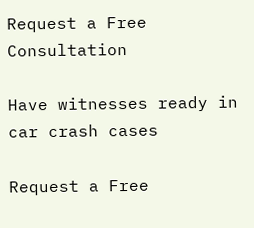Request a Free Consultation

Have witnesses ready in car crash cases

Request a Free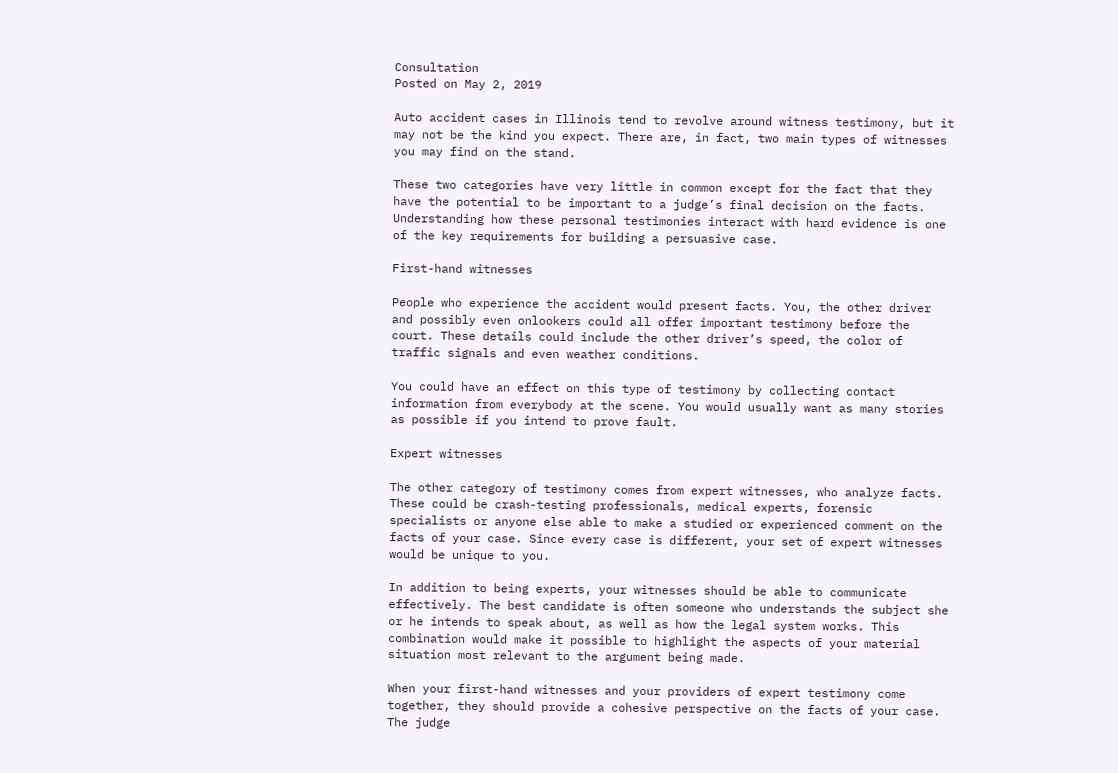Consultation
Posted on May 2, 2019

Auto accident cases in Illinois tend to revolve around witness testimony, but it may not be the kind you expect. There are, in fact, two main types of witnesses you may find on the stand.

These two categories have very little in common except for the fact that they have the potential to be important to a judge’s final decision on the facts. Understanding how these personal testimonies interact with hard evidence is one of the key requirements for building a persuasive case.

First-hand witnesses

People who experience the accident would present facts. You, the other driver and possibly even onlookers could all offer important testimony before the court. These details could include the other driver’s speed, the color of traffic signals and even weather conditions.

You could have an effect on this type of testimony by collecting contact information from everybody at the scene. You would usually want as many stories as possible if you intend to prove fault.

Expert witnesses

The other category of testimony comes from expert witnesses, who analyze facts. These could be crash-testing professionals, medical experts, forensic specialists or anyone else able to make a studied or experienced comment on the facts of your case. Since every case is different, your set of expert witnesses would be unique to you.

In addition to being experts, your witnesses should be able to communicate effectively. The best candidate is often someone who understands the subject she or he intends to speak about, as well as how the legal system works. This combination would make it possible to highlight the aspects of your material situation most relevant to the argument being made.

When your first-hand witnesses and your providers of expert testimony come together, they should provide a cohesive perspective on the facts of your case. The judge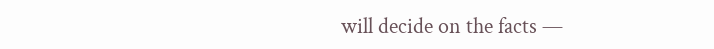will decide on the facts —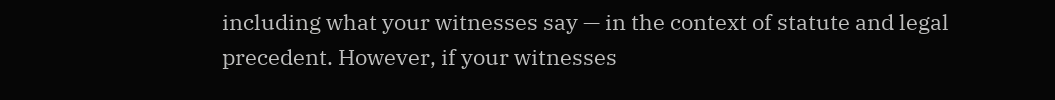including what your witnesses say — in the context of statute and legal precedent. However, if your witnesses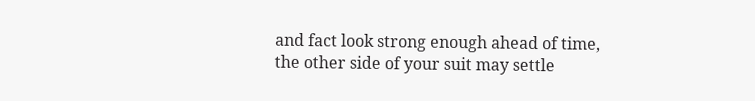and fact look strong enough ahead of time, the other side of your suit may settle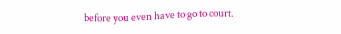before you even have to go to court.